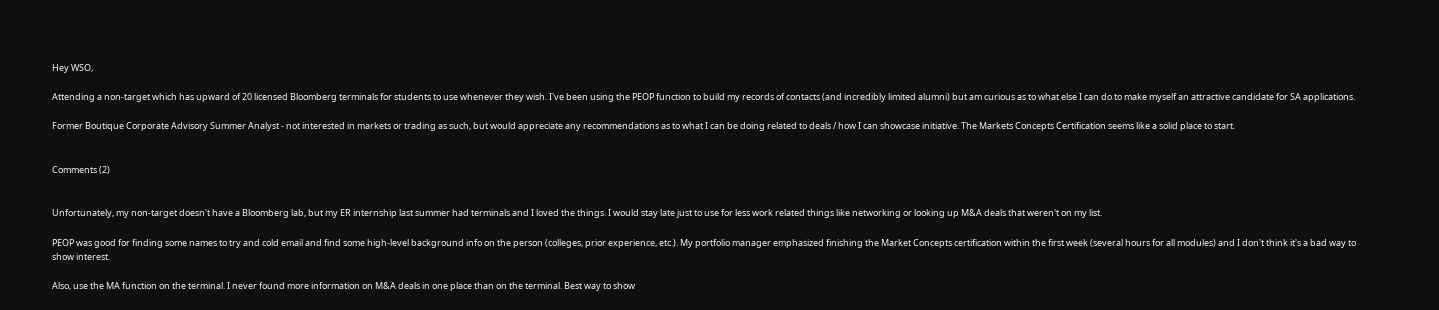Hey WSO,

Attending a non-target which has upward of 20 licensed Bloomberg terminals for students to use whenever they wish. I've been using the PEOP function to build my records of contacts (and incredibly limited alumni) but am curious as to what else I can do to make myself an attractive candidate for SA applications.

Former Boutique Corporate Advisory Summer Analyst - not interested in markets or trading as such, but would appreciate any recommendations as to what I can be doing related to deals / how I can showcase initiative. The Markets Concepts Certification seems like a solid place to start.


Comments (2)


Unfortunately, my non-target doesn't have a Bloomberg lab, but my ER internship last summer had terminals and I loved the things. I would stay late just to use for less work related things like networking or looking up M&A deals that weren't on my list.

PEOP was good for finding some names to try and cold email and find some high-level background info on the person (colleges, prior experience, etc.). My portfolio manager emphasized finishing the Market Concepts certification within the first week (several hours for all modules) and I don't think it's a bad way to show interest.

Also, use the MA function on the terminal. I never found more information on M&A deals in one place than on the terminal. Best way to show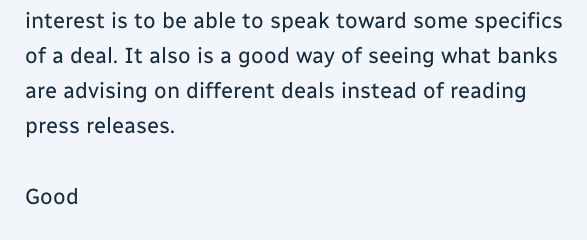interest is to be able to speak toward some specifics of a deal. It also is a good way of seeing what banks are advising on different deals instead of reading press releases.

Good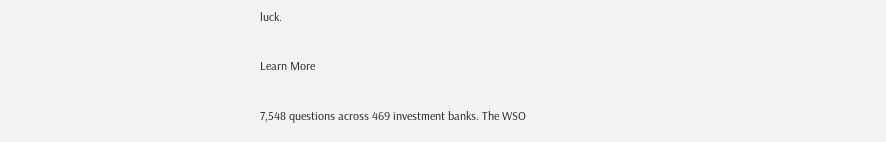luck.

Learn More

7,548 questions across 469 investment banks. The WSO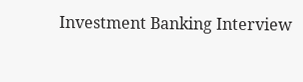Investment Banking Interview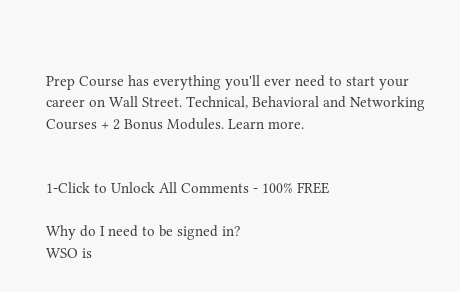Prep Course has everything you'll ever need to start your career on Wall Street. Technical, Behavioral and Networking Courses + 2 Bonus Modules. Learn more.


1-Click to Unlock All Comments - 100% FREE

Why do I need to be signed in?
WSO is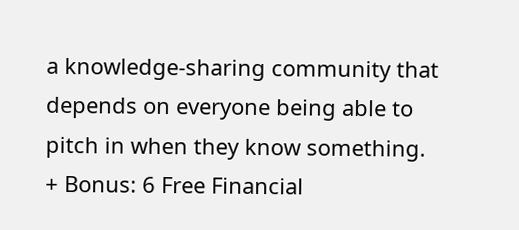a knowledge-sharing community that depends on everyone being able to pitch in when they know something.
+ Bonus: 6 Free Financial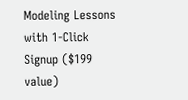Modeling Lessons with 1-Click Signup ($199 value)